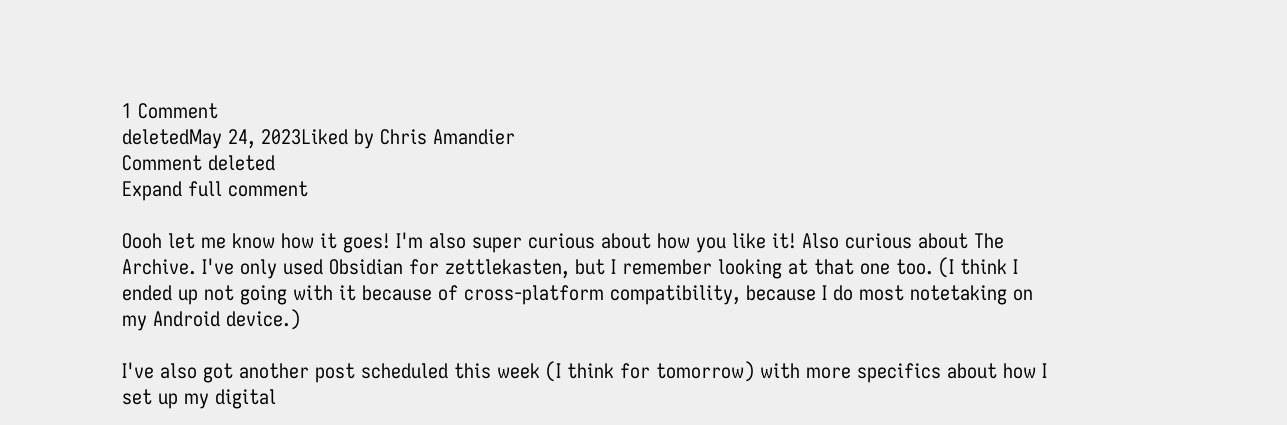1 Comment
deletedMay 24, 2023Liked by Chris Amandier
Comment deleted
Expand full comment

Oooh let me know how it goes! I'm also super curious about how you like it! Also curious about The Archive. I've only used Obsidian for zettlekasten, but I remember looking at that one too. (I think I ended up not going with it because of cross-platform compatibility, because I do most notetaking on my Android device.)

I've also got another post scheduled this week (I think for tomorrow) with more specifics about how I set up my digital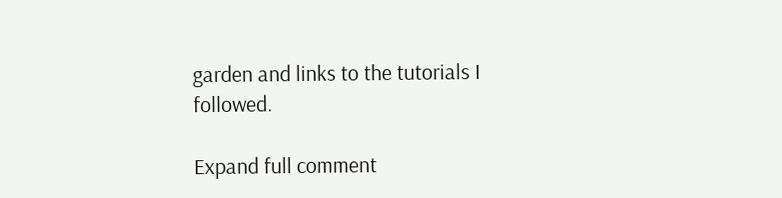garden and links to the tutorials I followed.

Expand full comment